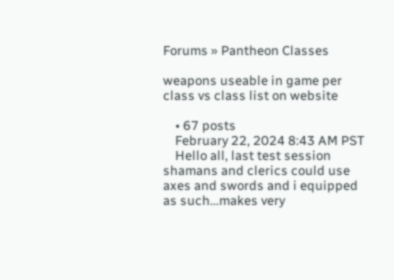Forums » Pantheon Classes

weapons useable in game per class vs class list on website

    • 67 posts
    February 22, 2024 8:43 AM PST
    Hello all, last test session shamans and clerics could use axes and swords and i equipped as such...makes very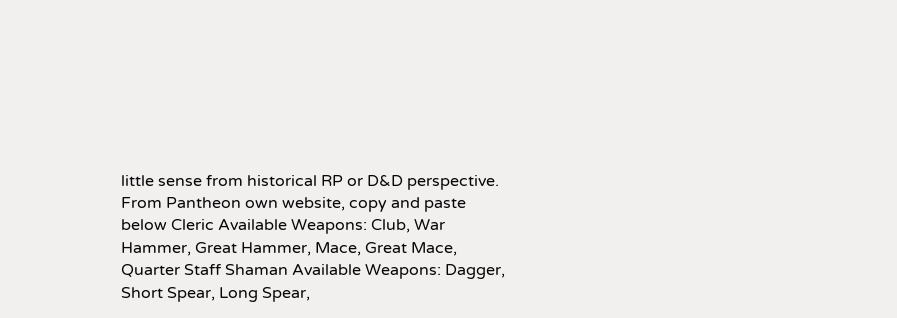little sense from historical RP or D&D perspective. From Pantheon own website, copy and paste below Cleric Available Weapons: Club, War Hammer, Great Hammer, Mace, Great Mace, Quarter Staff Shaman Available Weapons: Dagger, Short Spear, Long Spear,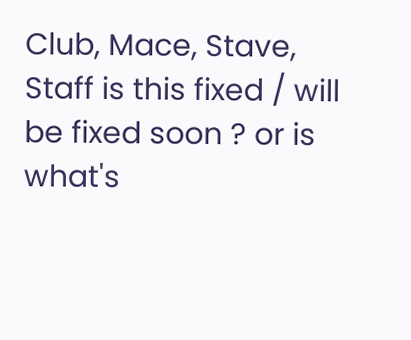Club, Mace, Stave, Staff is this fixed / will be fixed soon ? or is what's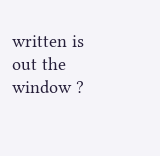written is out the window ?